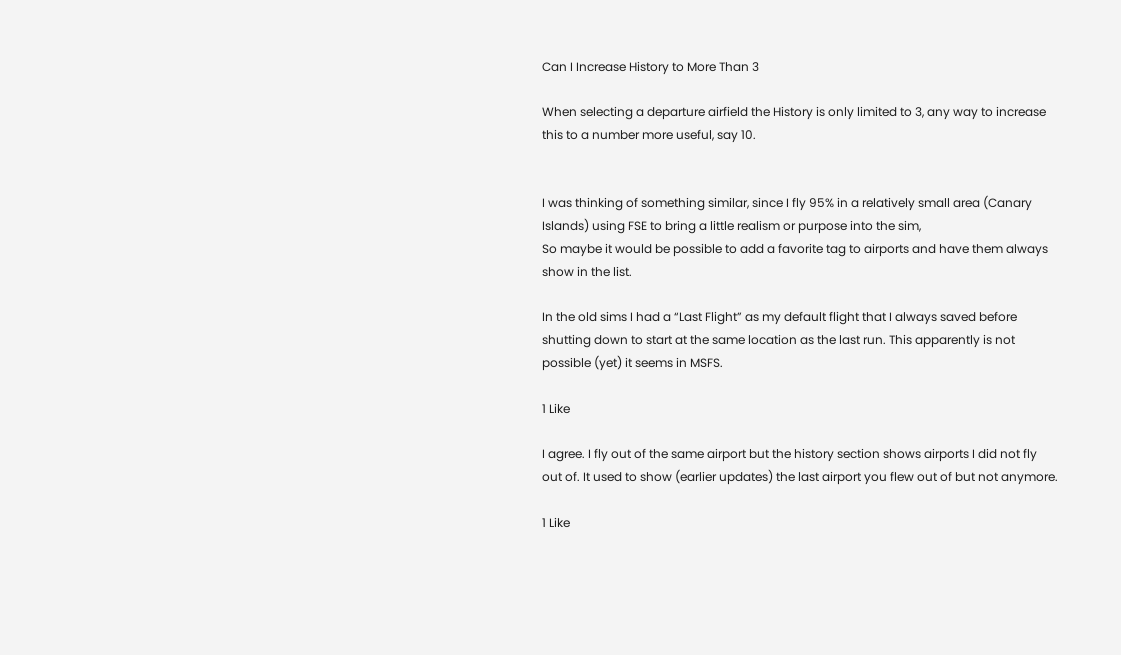Can I Increase History to More Than 3

When selecting a departure airfield the History is only limited to 3, any way to increase this to a number more useful, say 10.


I was thinking of something similar, since I fly 95% in a relatively small area (Canary Islands) using FSE to bring a little realism or purpose into the sim,
So maybe it would be possible to add a favorite tag to airports and have them always show in the list.

In the old sims I had a “Last Flight” as my default flight that I always saved before shutting down to start at the same location as the last run. This apparently is not possible (yet) it seems in MSFS.

1 Like

I agree. I fly out of the same airport but the history section shows airports I did not fly out of. It used to show (earlier updates) the last airport you flew out of but not anymore.

1 Like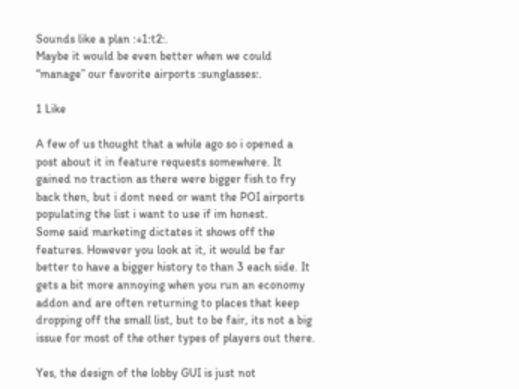Sounds like a plan :+1:t2:.
Maybe it would be even better when we could “manage” our favorite airports :sunglasses:.

1 Like

A few of us thought that a while ago so i opened a post about it in feature requests somewhere. It gained no traction as there were bigger fish to fry back then, but i dont need or want the POI airports populating the list i want to use if im honest.
Some said marketing dictates it shows off the features. However you look at it, it would be far better to have a bigger history to than 3 each side. It gets a bit more annoying when you run an economy addon and are often returning to places that keep dropping off the small list, but to be fair, its not a big issue for most of the other types of players out there.

Yes, the design of the lobby GUI is just not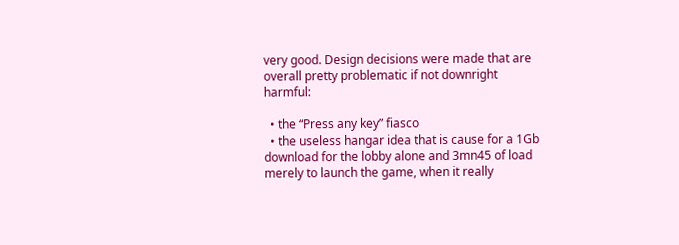very good. Design decisions were made that are overall pretty problematic if not downright harmful:

  • the “Press any key” fiasco
  • the useless hangar idea that is cause for a 1Gb download for the lobby alone and 3mn45 of load merely to launch the game, when it really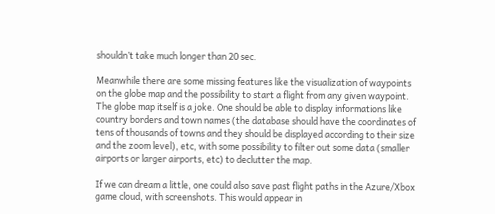shouldn’t take much longer than 20 sec.

Meanwhile there are some missing features like the visualization of waypoints on the globe map and the possibility to start a flight from any given waypoint.
The globe map itself is a joke. One should be able to display informations like country borders and town names (the database should have the coordinates of tens of thousands of towns and they should be displayed according to their size and the zoom level), etc, with some possibility to filter out some data (smaller airports or larger airports, etc) to declutter the map.

If we can dream a little, one could also save past flight paths in the Azure/Xbox game cloud, with screenshots. This would appear in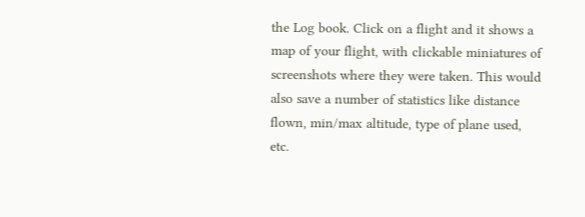the Log book. Click on a flight and it shows a map of your flight, with clickable miniatures of screenshots where they were taken. This would also save a number of statistics like distance flown, min/max altitude, type of plane used, etc.